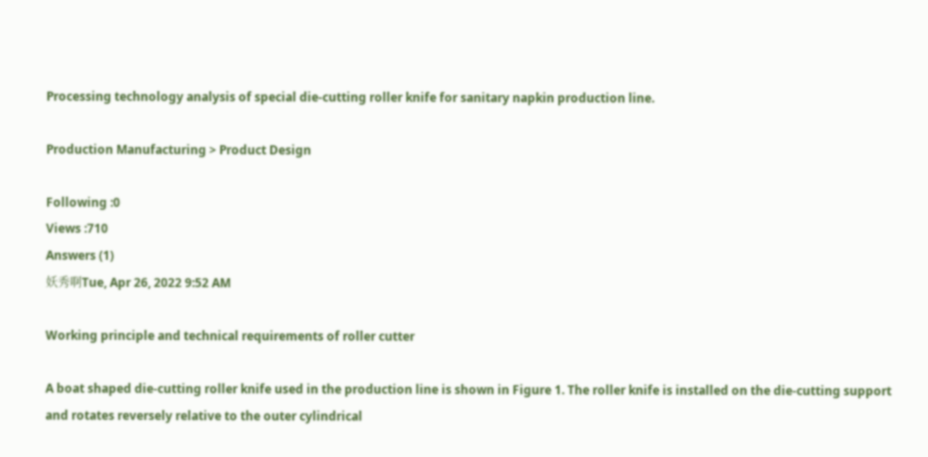Processing technology analysis of special die-cutting roller knife for sanitary napkin production line.

Production Manufacturing > Product Design

Following :0
Views :710
Answers (1)
妖秀啊Tue, Apr 26, 2022 9:52 AM

Working principle and technical requirements of roller cutter

A boat shaped die-cutting roller knife used in the production line is shown in Figure 1. The roller knife is installed on the die-cutting support and rotates reversely relative to the outer cylindrical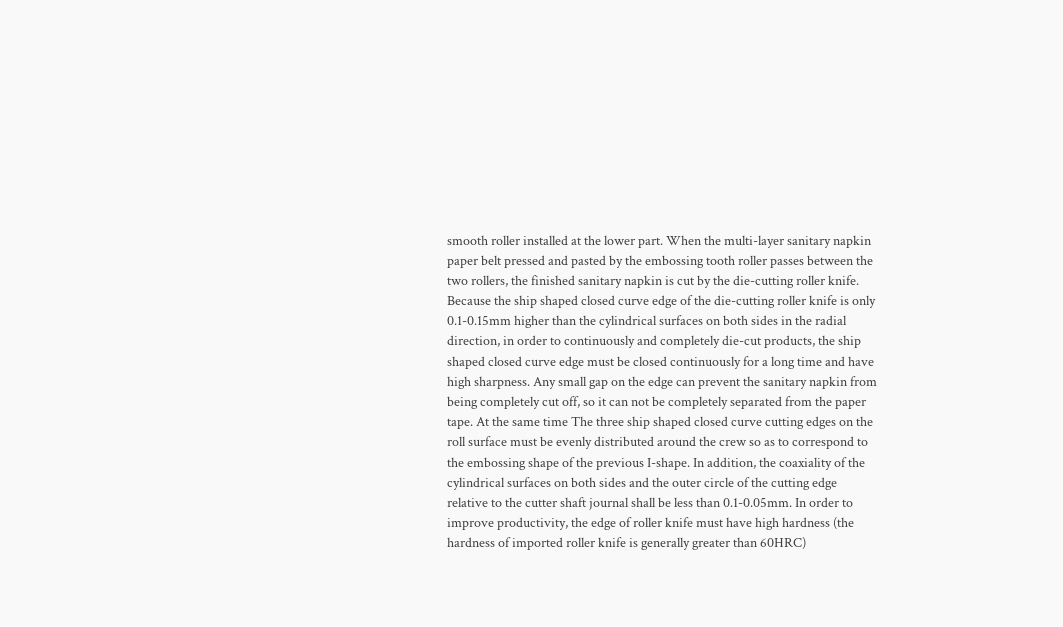smooth roller installed at the lower part. When the multi-layer sanitary napkin paper belt pressed and pasted by the embossing tooth roller passes between the two rollers, the finished sanitary napkin is cut by the die-cutting roller knife. Because the ship shaped closed curve edge of the die-cutting roller knife is only 0.1-0.15mm higher than the cylindrical surfaces on both sides in the radial direction, in order to continuously and completely die-cut products, the ship shaped closed curve edge must be closed continuously for a long time and have high sharpness. Any small gap on the edge can prevent the sanitary napkin from being completely cut off, so it can not be completely separated from the paper tape. At the same time The three ship shaped closed curve cutting edges on the roll surface must be evenly distributed around the crew so as to correspond to the embossing shape of the previous I-shape. In addition, the coaxiality of the cylindrical surfaces on both sides and the outer circle of the cutting edge relative to the cutter shaft journal shall be less than 0.1-0.05mm. In order to improve productivity, the edge of roller knife must have high hardness (the hardness of imported roller knife is generally greater than 60HRC)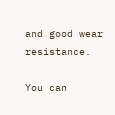and good wear resistance.

You can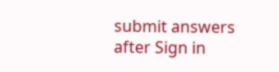submit answers after Sign in